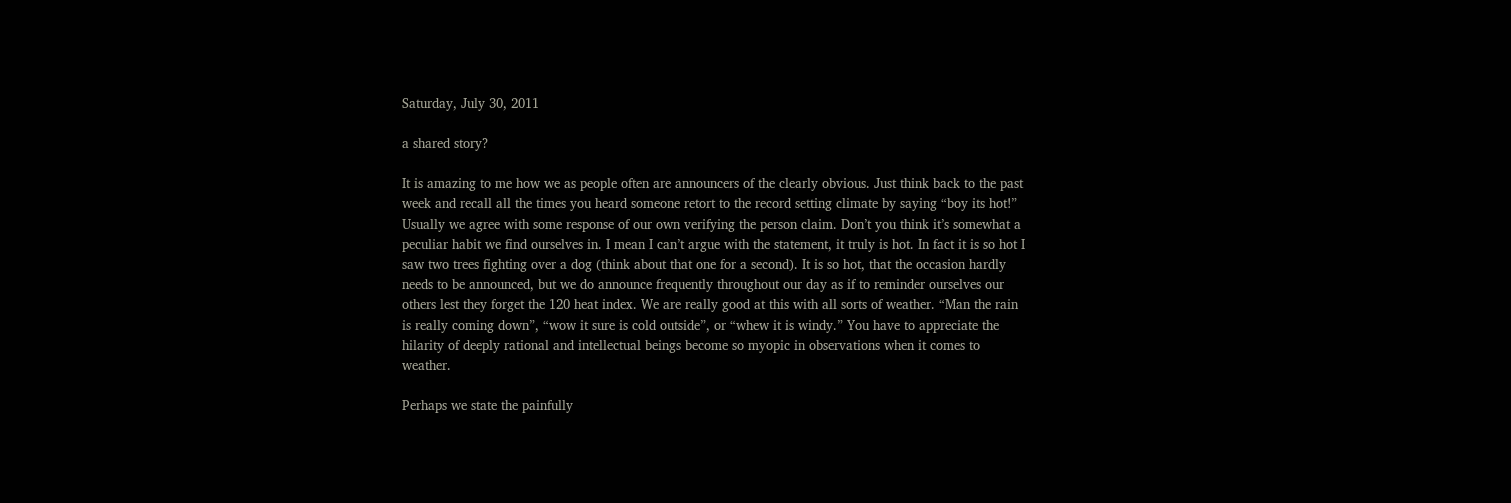Saturday, July 30, 2011

a shared story?

It is amazing to me how we as people often are announcers of the clearly obvious. Just think back to the past week and recall all the times you heard someone retort to the record setting climate by saying “boy its hot!” Usually we agree with some response of our own verifying the person claim. Don’t you think it’s somewhat a peculiar habit we find ourselves in. I mean I can’t argue with the statement, it truly is hot. In fact it is so hot I saw two trees fighting over a dog (think about that one for a second). It is so hot, that the occasion hardly needs to be announced, but we do announce frequently throughout our day as if to reminder ourselves our others lest they forget the 120 heat index. We are really good at this with all sorts of weather. “Man the rain is really coming down”, “wow it sure is cold outside”, or “whew it is windy.” You have to appreciate the hilarity of deeply rational and intellectual beings become so myopic in observations when it comes to weather.

Perhaps we state the painfully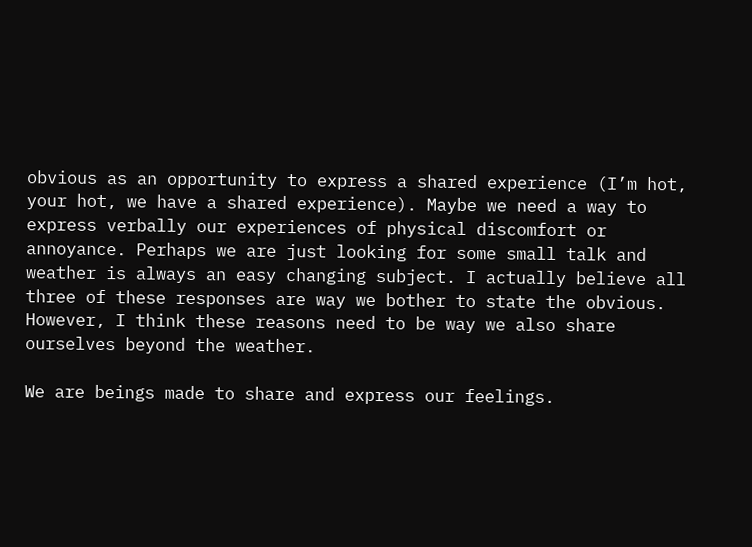obvious as an opportunity to express a shared experience (I’m hot, your hot, we have a shared experience). Maybe we need a way to express verbally our experiences of physical discomfort or annoyance. Perhaps we are just looking for some small talk and weather is always an easy changing subject. I actually believe all three of these responses are way we bother to state the obvious. However, I think these reasons need to be way we also share ourselves beyond the weather.

We are beings made to share and express our feelings.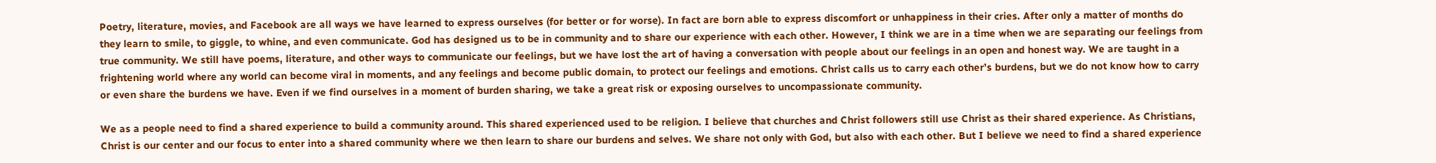Poetry, literature, movies, and Facebook are all ways we have learned to express ourselves (for better or for worse). In fact are born able to express discomfort or unhappiness in their cries. After only a matter of months do they learn to smile, to giggle, to whine, and even communicate. God has designed us to be in community and to share our experience with each other. However, I think we are in a time when we are separating our feelings from true community. We still have poems, literature, and other ways to communicate our feelings, but we have lost the art of having a conversation with people about our feelings in an open and honest way. We are taught in a frightening world where any world can become viral in moments, and any feelings and become public domain, to protect our feelings and emotions. Christ calls us to carry each other’s burdens, but we do not know how to carry or even share the burdens we have. Even if we find ourselves in a moment of burden sharing, we take a great risk or exposing ourselves to uncompassionate community.

We as a people need to find a shared experience to build a community around. This shared experienced used to be religion. I believe that churches and Christ followers still use Christ as their shared experience. As Christians, Christ is our center and our focus to enter into a shared community where we then learn to share our burdens and selves. We share not only with God, but also with each other. But I believe we need to find a shared experience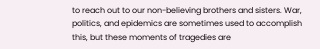to reach out to our non-believing brothers and sisters. War, politics, and epidemics are sometimes used to accomplish this, but these moments of tragedies are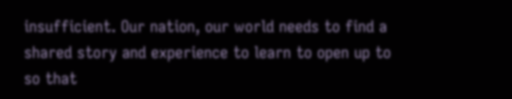insufficient. Our nation, our world needs to find a shared story and experience to learn to open up to so that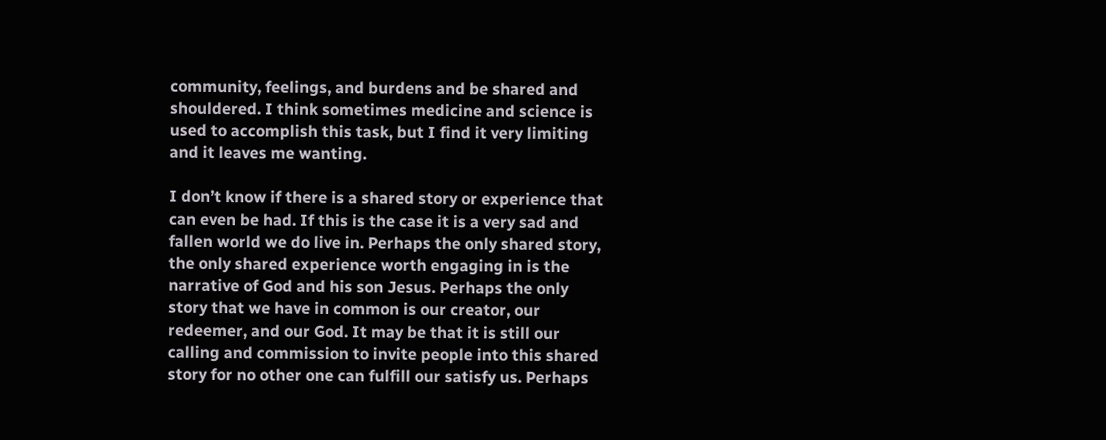community, feelings, and burdens and be shared and shouldered. I think sometimes medicine and science is used to accomplish this task, but I find it very limiting and it leaves me wanting.

I don’t know if there is a shared story or experience that can even be had. If this is the case it is a very sad and fallen world we do live in. Perhaps the only shared story, the only shared experience worth engaging in is the narrative of God and his son Jesus. Perhaps the only story that we have in common is our creator, our redeemer, and our God. It may be that it is still our calling and commission to invite people into this shared story for no other one can fulfill our satisfy us. Perhaps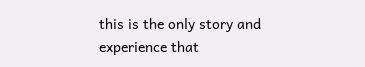this is the only story and experience that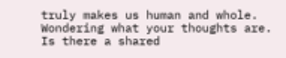truly makes us human and whole. Wondering what your thoughts are. Is there a shared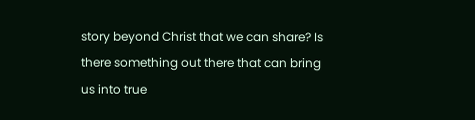story beyond Christ that we can share? Is there something out there that can bring us into true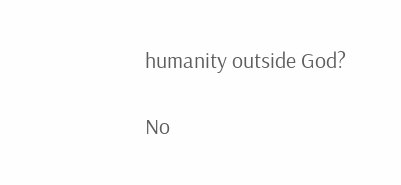humanity outside God?

No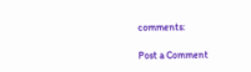comments:

Post a Comment